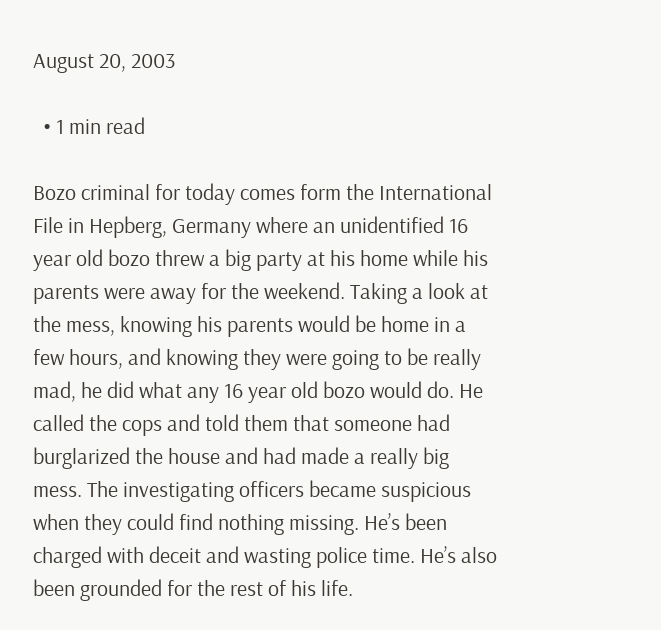August 20, 2003

  • 1 min read

Bozo criminal for today comes form the International File in Hepberg, Germany where an unidentified 16 year old bozo threw a big party at his home while his parents were away for the weekend. Taking a look at the mess, knowing his parents would be home in a few hours, and knowing they were going to be really mad, he did what any 16 year old bozo would do. He called the cops and told them that someone had burglarized the house and had made a really big mess. The investigating officers became suspicious when they could find nothing missing. He’s been charged with deceit and wasting police time. He’s also been grounded for the rest of his life.